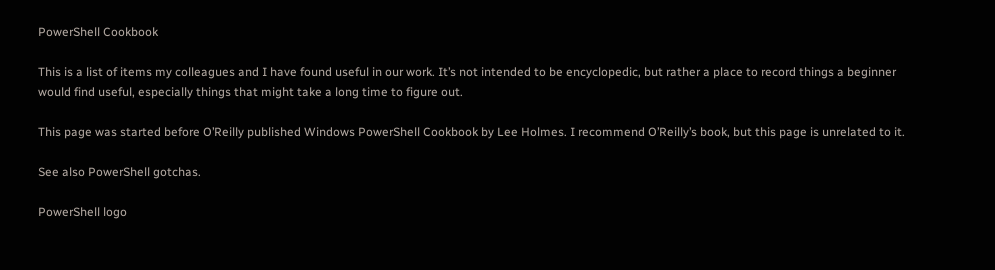PowerShell Cookbook

This is a list of items my colleagues and I have found useful in our work. It’s not intended to be encyclopedic, but rather a place to record things a beginner would find useful, especially things that might take a long time to figure out.

This page was started before O’Reilly published Windows PowerShell Cookbook by Lee Holmes. I recommend O’Reilly’s book, but this page is unrelated to it.

See also PowerShell gotchas.

PowerShell logo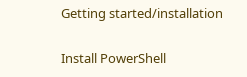Getting started/installation

Install PowerShell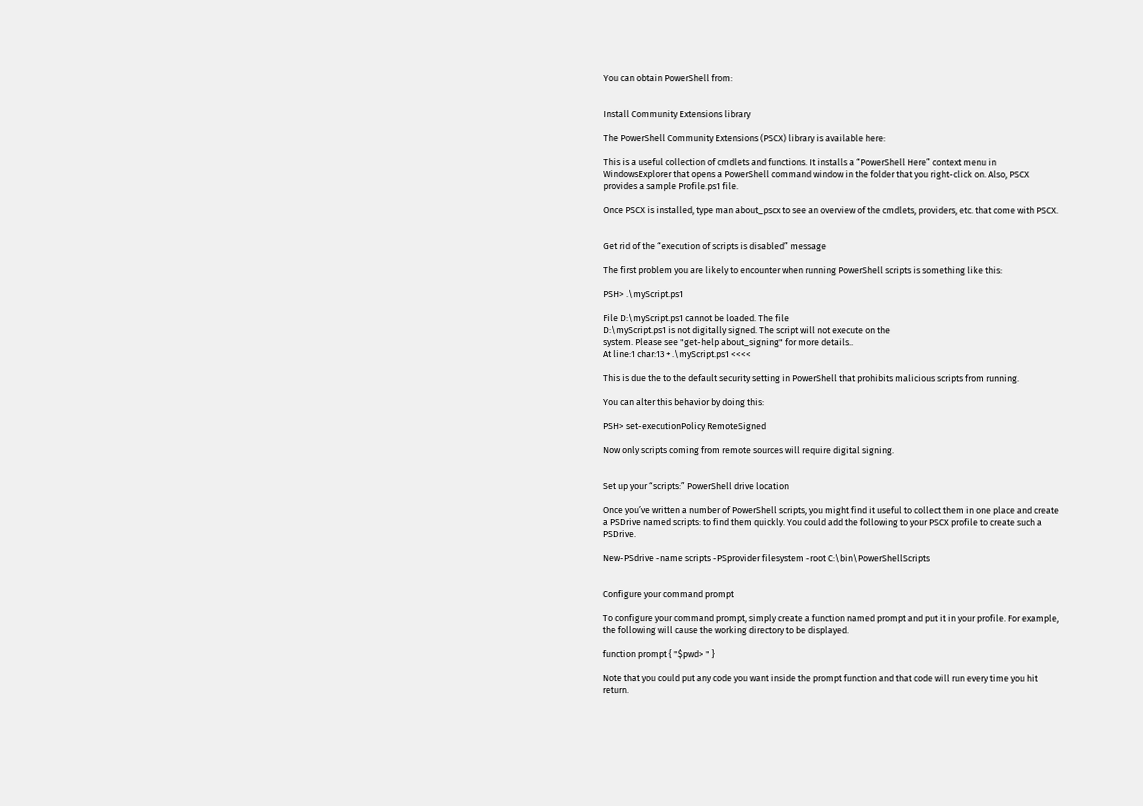You can obtain PowerShell from:


Install Community Extensions library

The PowerShell Community Extensions (PSCX) library is available here:

This is a useful collection of cmdlets and functions. It installs a “PowerShell Here” context menu in WindowsExplorer that opens a PowerShell command window in the folder that you right-click on. Also, PSCX provides a sample Profile.ps1 file.

Once PSCX is installed, type man about_pscx to see an overview of the cmdlets, providers, etc. that come with PSCX.


Get rid of the “execution of scripts is disabled” message

The first problem you are likely to encounter when running PowerShell scripts is something like this:

PSH> .\myScript.ps1

File D:\myScript.ps1 cannot be loaded. The file
D:\myScript.ps1 is not digitally signed. The script will not execute on the
system. Please see "get-help about_signing" for more details..
At line:1 char:13 + .\myScript.ps1 <<<<

This is due the to the default security setting in PowerShell that prohibits malicious scripts from running.

You can alter this behavior by doing this:

PSH> set-executionPolicy RemoteSigned

Now only scripts coming from remote sources will require digital signing.


Set up your “scripts:” PowerShell drive location

Once you’ve written a number of PowerShell scripts, you might find it useful to collect them in one place and create a PSDrive named scripts: to find them quickly. You could add the following to your PSCX profile to create such a PSDrive.

New-PSdrive -name scripts -PSprovider filesystem -root C:\bin\PowerShellScripts


Configure your command prompt

To configure your command prompt, simply create a function named prompt and put it in your profile. For example, the following will cause the working directory to be displayed.

function prompt { "$pwd> " }

Note that you could put any code you want inside the prompt function and that code will run every time you hit return.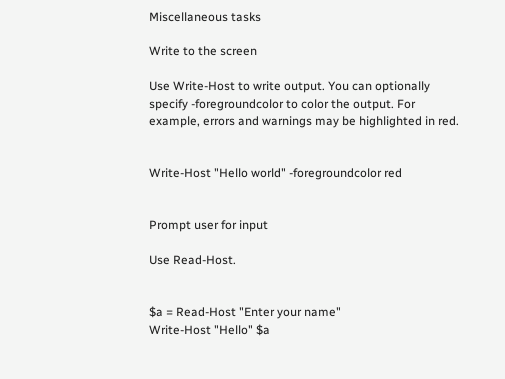Miscellaneous tasks

Write to the screen

Use Write-Host to write output. You can optionally specify -foregroundcolor to color the output. For example, errors and warnings may be highlighted in red.


Write-Host "Hello world" -foregroundcolor red


Prompt user for input

Use Read-Host.


$a = Read-Host "Enter your name"
Write-Host "Hello" $a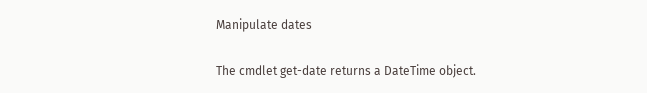Manipulate dates

The cmdlet get-date returns a DateTime object.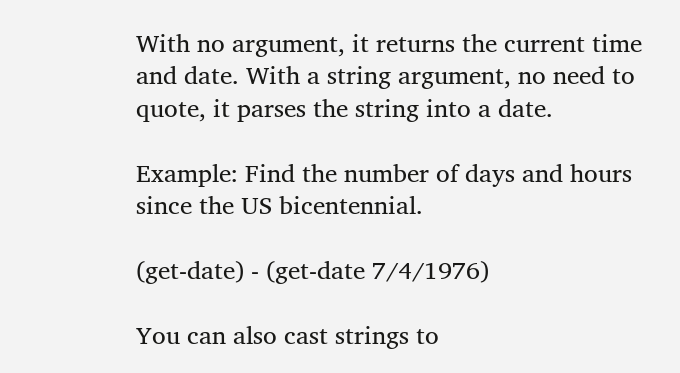With no argument, it returns the current time and date. With a string argument, no need to quote, it parses the string into a date.

Example: Find the number of days and hours since the US bicentennial.

(get-date) - (get-date 7/4/1976)

You can also cast strings to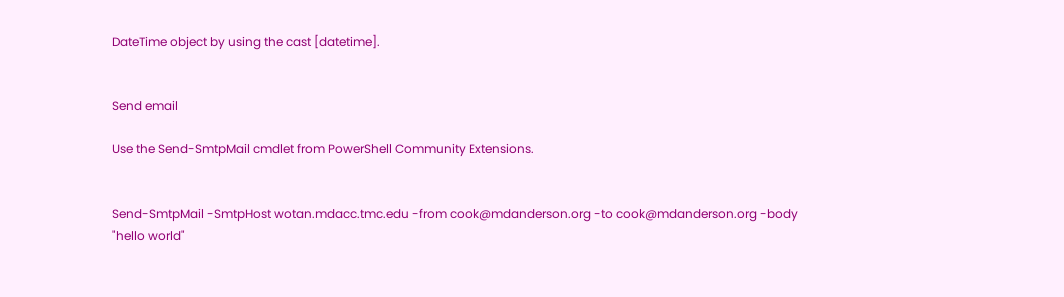DateTime object by using the cast [datetime].


Send email

Use the Send-SmtpMail cmdlet from PowerShell Community Extensions.


Send-SmtpMail -SmtpHost wotan.mdacc.tmc.edu -from cook@mdanderson.org -to cook@mdanderson.org -body "hello world"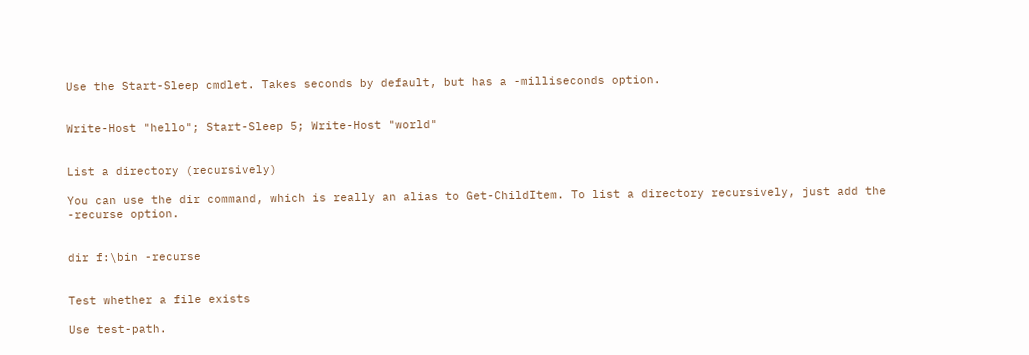Use the Start-Sleep cmdlet. Takes seconds by default, but has a -milliseconds option.


Write-Host "hello"; Start-Sleep 5; Write-Host "world"


List a directory (recursively)

You can use the dir command, which is really an alias to Get-ChildItem. To list a directory recursively, just add the -recurse option.


dir f:\bin -recurse


Test whether a file exists

Use test-path.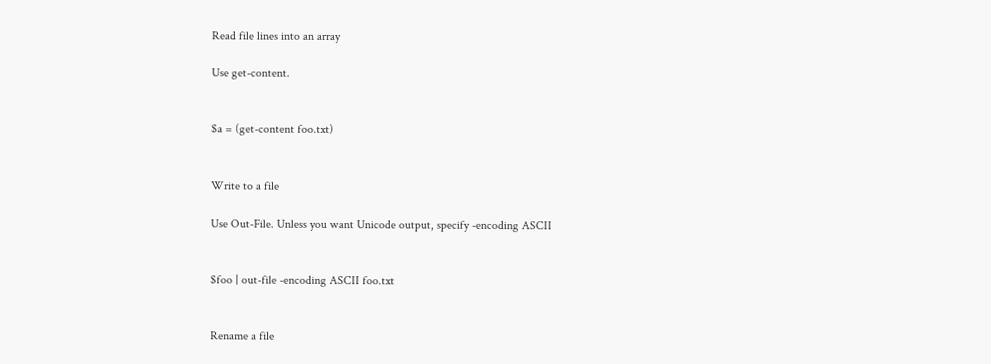Read file lines into an array

Use get-content.


$a = (get-content foo.txt)


Write to a file

Use Out-File. Unless you want Unicode output, specify -encoding ASCII


$foo | out-file -encoding ASCII foo.txt


Rename a file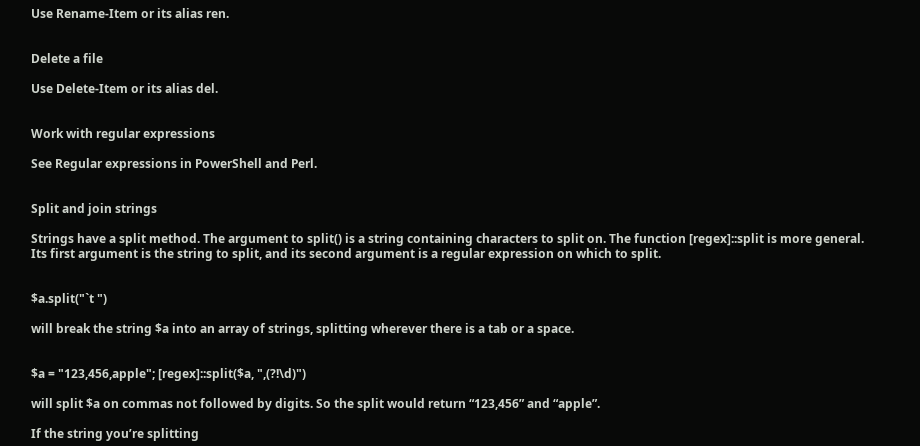Use Rename-Item or its alias ren.


Delete a file

Use Delete-Item or its alias del.


Work with regular expressions

See Regular expressions in PowerShell and Perl.


Split and join strings

Strings have a split method. The argument to split() is a string containing characters to split on. The function [regex]::split is more general. Its first argument is the string to split, and its second argument is a regular expression on which to split.


$a.split("`t ")

will break the string $a into an array of strings, splitting wherever there is a tab or a space.


$a = "123,456,apple"; [regex]::split($a, ",(?!\d)")

will split $a on commas not followed by digits. So the split would return “123,456” and “apple”.

If the string you’re splitting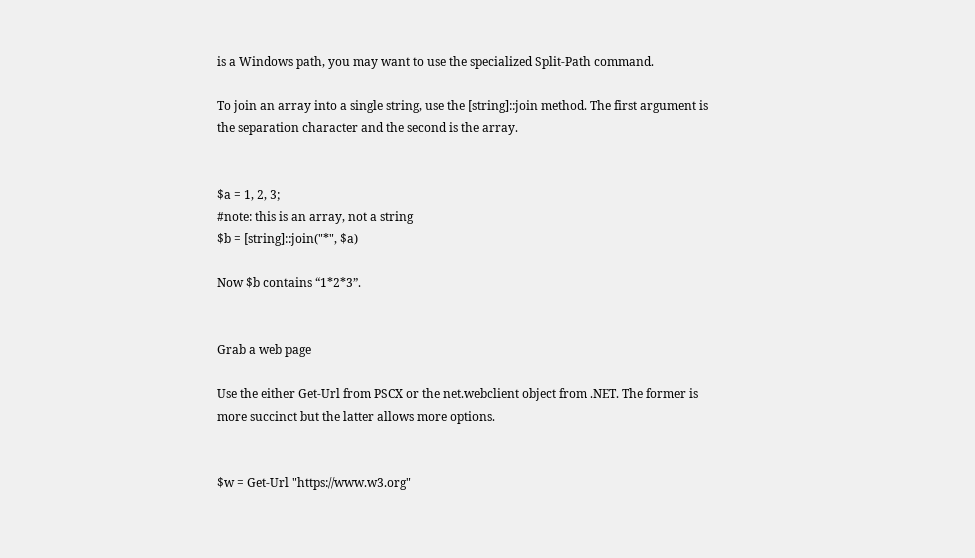is a Windows path, you may want to use the specialized Split-Path command.

To join an array into a single string, use the [string]::join method. The first argument is the separation character and the second is the array.


$a = 1, 2, 3;
#note: this is an array, not a string
$b = [string]::join("*", $a)

Now $b contains “1*2*3”.


Grab a web page

Use the either Get-Url from PSCX or the net.webclient object from .NET. The former is more succinct but the latter allows more options.


$w = Get-Url "https://www.w3.org"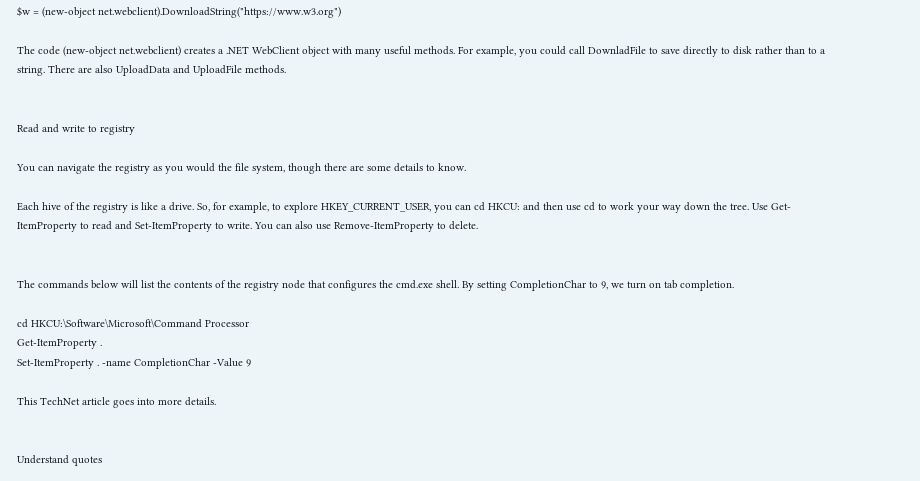$w = (new-object net.webclient).DownloadString("https://www.w3.org")

The code (new-object net.webclient) creates a .NET WebClient object with many useful methods. For example, you could call DownladFile to save directly to disk rather than to a string. There are also UploadData and UploadFile methods.


Read and write to registry

You can navigate the registry as you would the file system, though there are some details to know.

Each hive of the registry is like a drive. So, for example, to explore HKEY_CURRENT_USER, you can cd HKCU: and then use cd to work your way down the tree. Use Get-ItemProperty to read and Set-ItemProperty to write. You can also use Remove-ItemProperty to delete.


The commands below will list the contents of the registry node that configures the cmd.exe shell. By setting CompletionChar to 9, we turn on tab completion.

cd HKCU:\Software\Microsoft\Command Processor
Get-ItemProperty .
Set-ItemProperty . -name CompletionChar -Value 9

This TechNet article goes into more details.


Understand quotes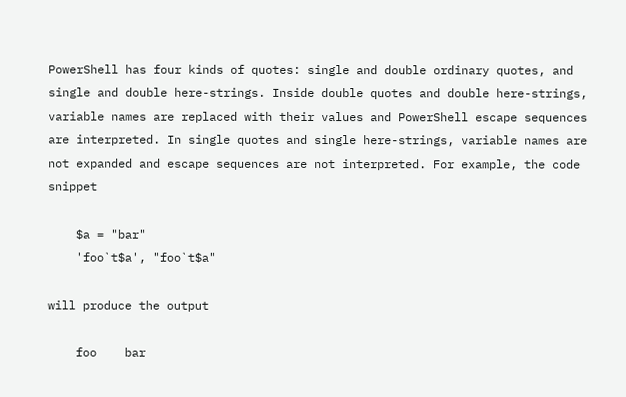PowerShell has four kinds of quotes: single and double ordinary quotes, and single and double here-strings. Inside double quotes and double here-strings, variable names are replaced with their values and PowerShell escape sequences are interpreted. In single quotes and single here-strings, variable names are not expanded and escape sequences are not interpreted. For example, the code snippet

    $a = "bar"
    'foo`t$a', "foo`t$a"

will produce the output

    foo    bar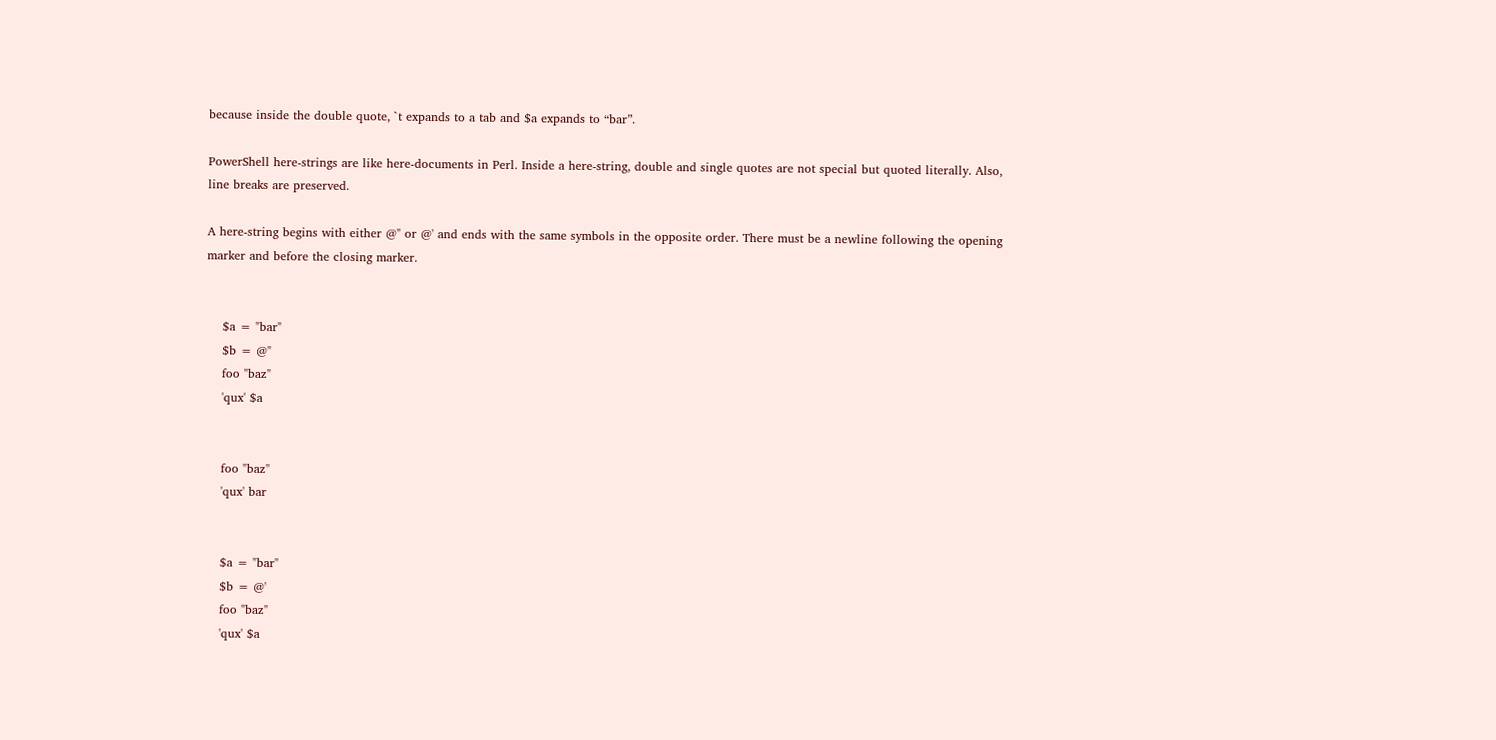because inside the double quote, `t expands to a tab and $a expands to “bar”.

PowerShell here-strings are like here-documents in Perl. Inside a here-string, double and single quotes are not special but quoted literally. Also, line breaks are preserved.

A here-string begins with either @" or @' and ends with the same symbols in the opposite order. There must be a newline following the opening marker and before the closing marker.


    $a = "bar"
    $b = @"
    foo "baz"
    'qux' $a


    foo "baz"
    'qux' bar


    $a = "bar"
    $b = @'
    foo "baz"
    'qux' $a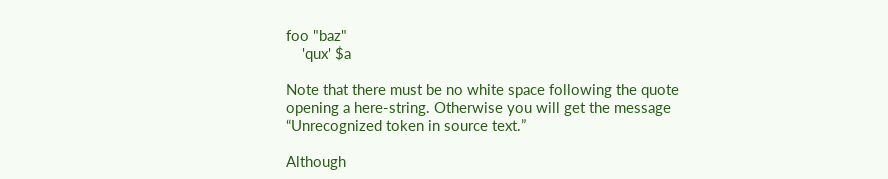foo "baz"
    'qux' $a

Note that there must be no white space following the quote opening a here-string. Otherwise you will get the message “Unrecognized token in source text.”

Although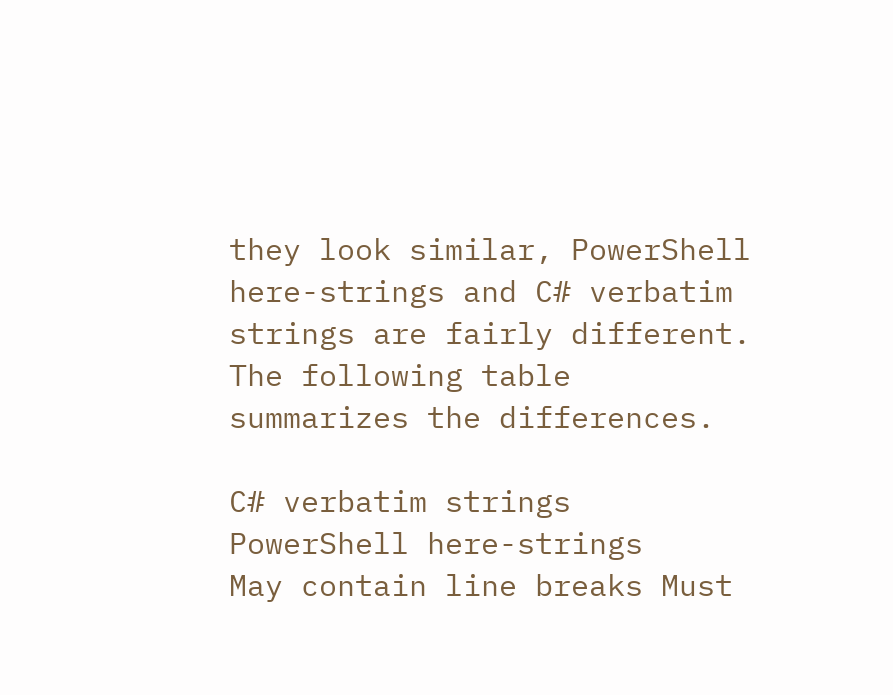they look similar, PowerShell here-strings and C# verbatim strings are fairly different. The following table summarizes the differences.

C# verbatim strings PowerShell here-strings
May contain line breaks Must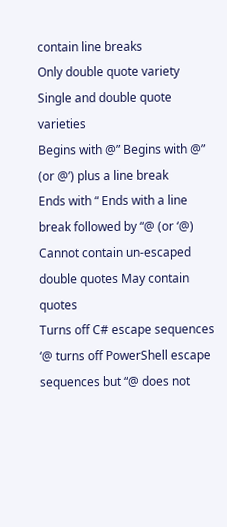contain line breaks
Only double quote variety Single and double quote varieties
Begins with @” Begins with @” (or @’) plus a line break
Ends with “ Ends with a line break followed by “@ (or ‘@)
Cannot contain un-escaped double quotes May contain quotes
Turns off C# escape sequences ‘@ turns off PowerShell escape sequences but “@ does not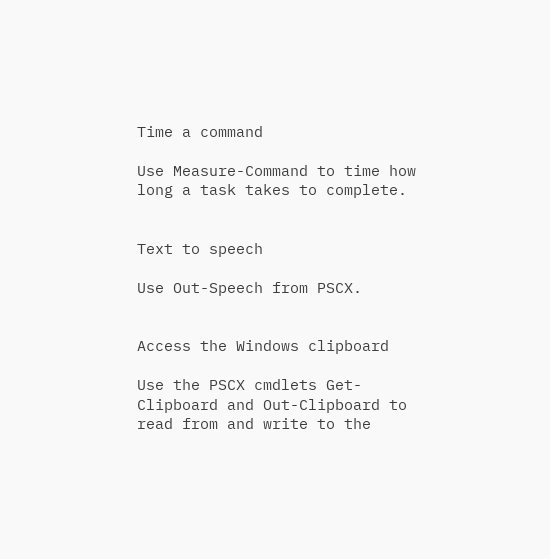Time a command

Use Measure-Command to time how long a task takes to complete.


Text to speech

Use Out-Speech from PSCX.


Access the Windows clipboard

Use the PSCX cmdlets Get-Clipboard and Out-Clipboard to read from and write to the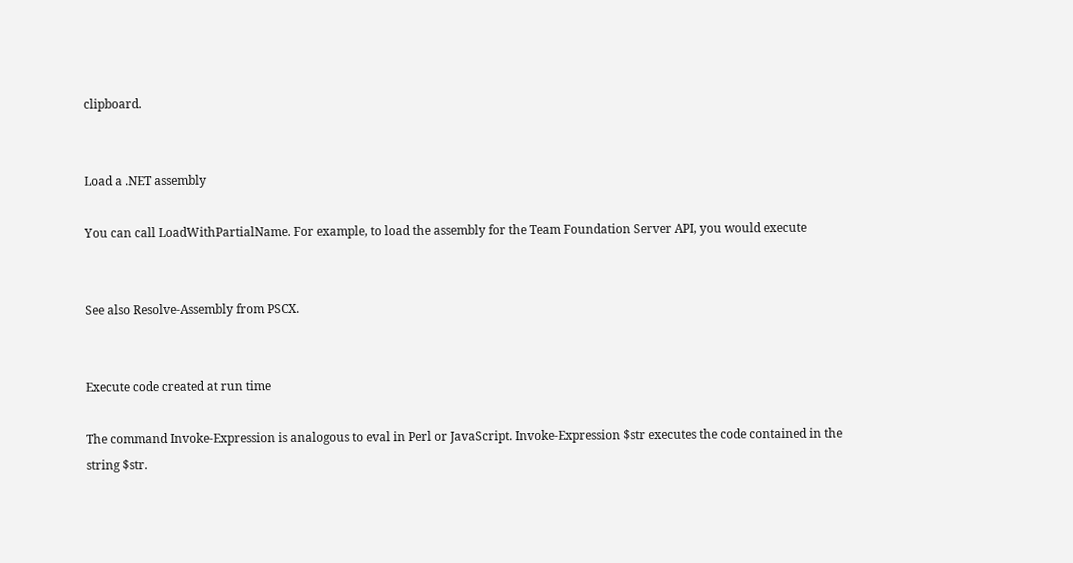clipboard.


Load a .NET assembly

You can call LoadWithPartialName. For example, to load the assembly for the Team Foundation Server API, you would execute


See also Resolve-Assembly from PSCX.


Execute code created at run time

The command Invoke-Expression is analogous to eval in Perl or JavaScript. Invoke-Expression $str executes the code contained in the string $str.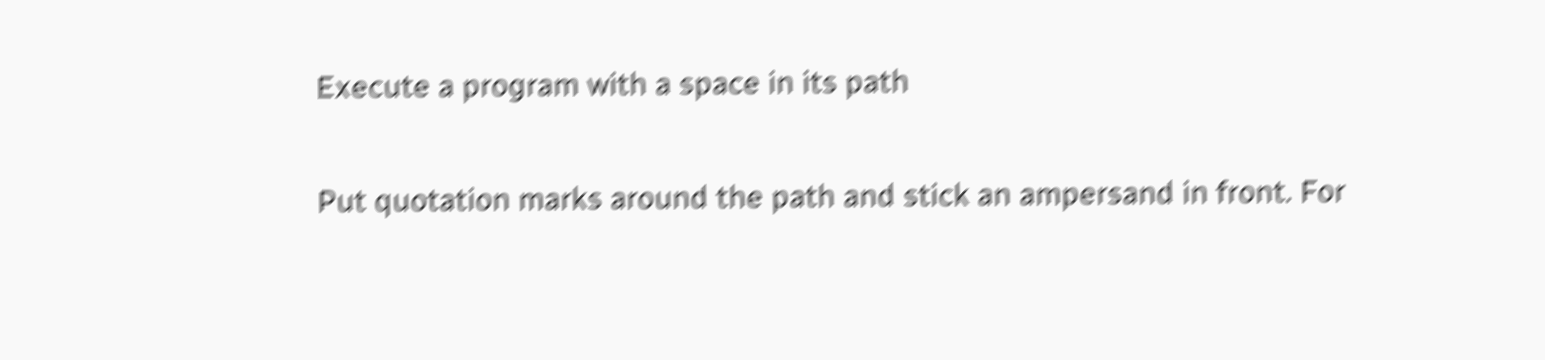Execute a program with a space in its path

Put quotation marks around the path and stick an ampersand in front. For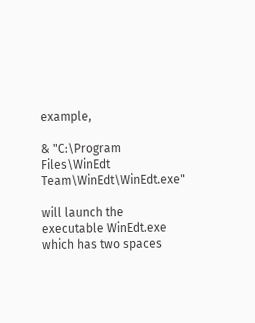example,

& "C:\Program Files\WinEdt Team\WinEdt\WinEdt.exe"

will launch the executable WinEdt.exe which has two spaces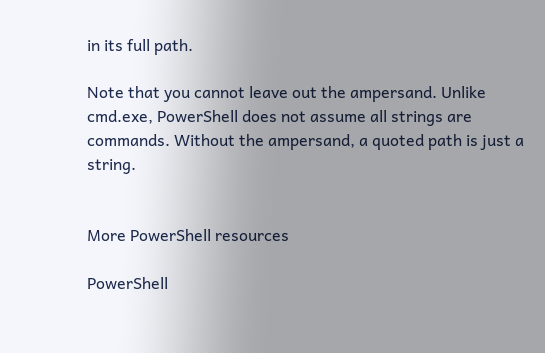in its full path.

Note that you cannot leave out the ampersand. Unlike cmd.exe, PowerShell does not assume all strings are commands. Without the ampersand, a quoted path is just a string.


More PowerShell resources

PowerShell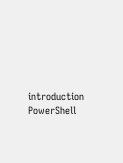introduction
PowerShell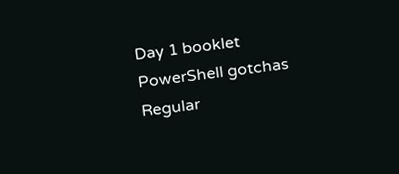Day 1 booklet
PowerShell gotchas
Regular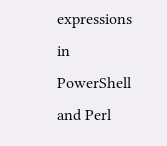expressions in PowerShell and Perl